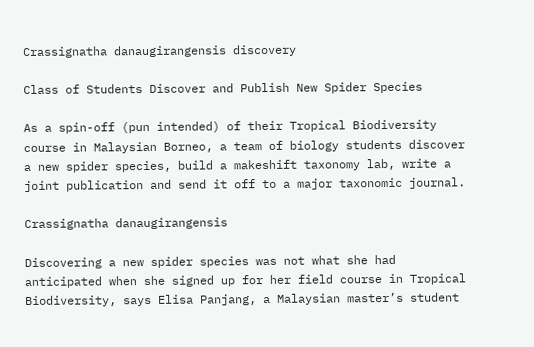Crassignatha danaugirangensis discovery

Class of Students Discover and Publish New Spider Species

As a spin-off (pun intended) of their Tropical Biodiversity course in Malaysian Borneo, a team of biology students discover a new spider species, build a makeshift taxonomy lab, write a joint publication and send it off to a major taxonomic journal.

Crassignatha danaugirangensis

Discovering a new spider species was not what she had anticipated when she signed up for her field course in Tropical Biodiversity, says Elisa Panjang, a Malaysian master’s student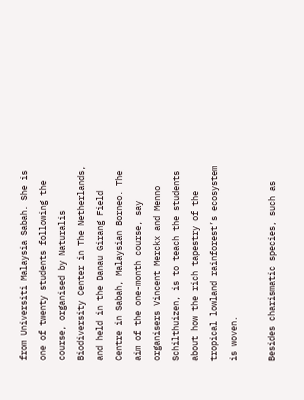from Universiti Malaysia Sabah. She is one of twenty students following the course, organised by Naturalis Biodiversity Center in The Netherlands, and held in the Danau Girang Field Centre in Sabah, Malaysian Borneo. The aim of the one-month course, say organisers Vincent Merckx and Menno Schilthuizen, is to teach the students about how the rich tapestry of the tropical lowland rainforest’s ecosystem is woven.

Besides charismatic species, such as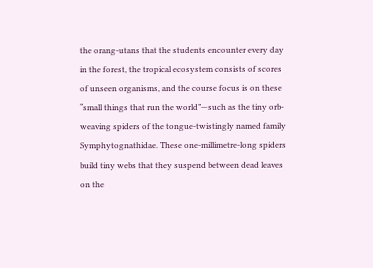the orang-utans that the students encounter every day in the forest, the tropical ecosystem consists of scores of unseen organisms, and the course focus is on these “small things that run the world”—such as the tiny orb-weaving spiders of the tongue-twistingly named family Symphytognathidae. These one-millimetre-long spiders build tiny webs that they suspend between dead leaves on the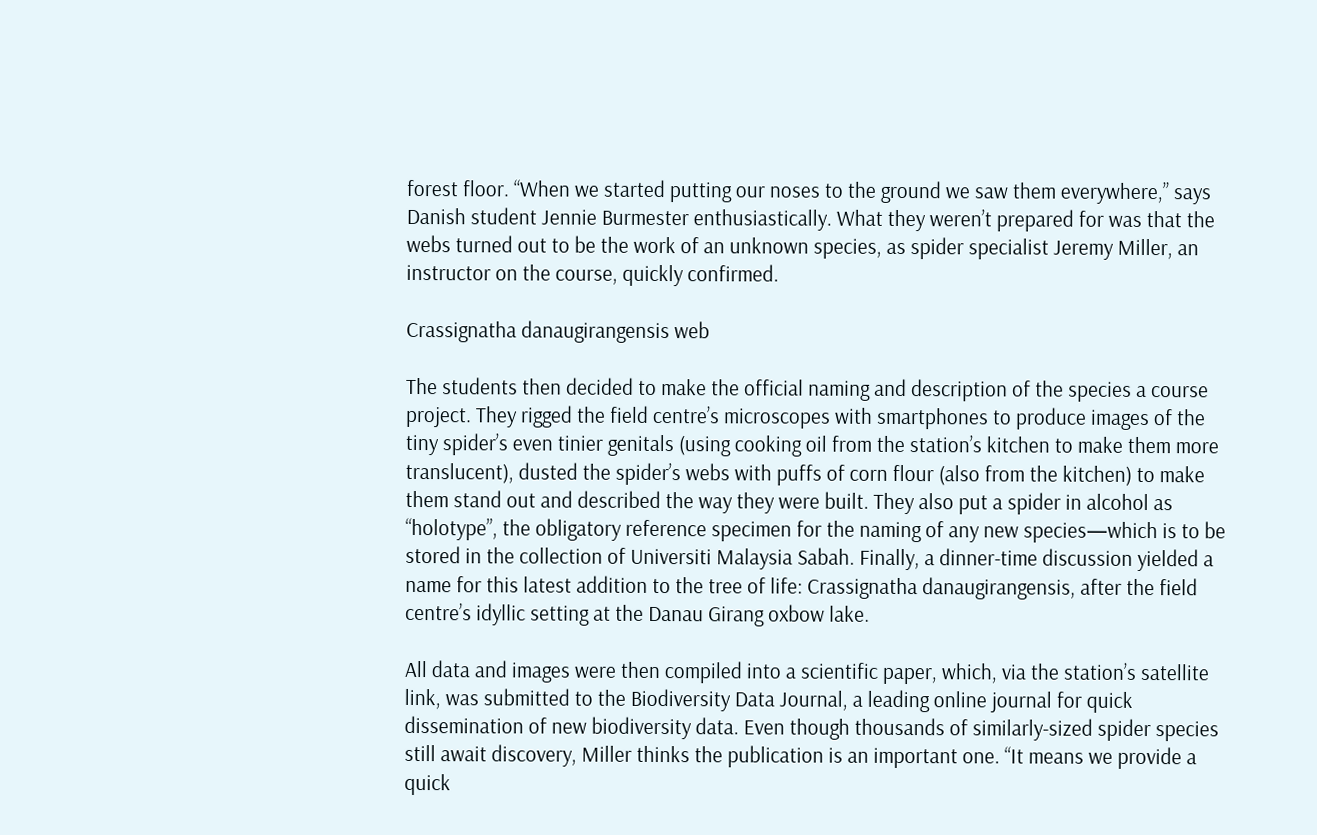forest floor. “When we started putting our noses to the ground we saw them everywhere,” says Danish student Jennie Burmester enthusiastically. What they weren’t prepared for was that the webs turned out to be the work of an unknown species, as spider specialist Jeremy Miller, an instructor on the course, quickly confirmed.

Crassignatha danaugirangensis web

The students then decided to make the official naming and description of the species a course project. They rigged the field centre’s microscopes with smartphones to produce images of the tiny spider’s even tinier genitals (using cooking oil from the station’s kitchen to make them more translucent), dusted the spider’s webs with puffs of corn flour (also from the kitchen) to make them stand out and described the way they were built. They also put a spider in alcohol as “holotype”, the obligatory reference specimen for the naming of any new species—which is to be stored in the collection of Universiti Malaysia Sabah. Finally, a dinner-time discussion yielded a name for this latest addition to the tree of life: Crassignatha danaugirangensis, after the field centre’s idyllic setting at the Danau Girang oxbow lake.

All data and images were then compiled into a scientific paper, which, via the station’s satellite link, was submitted to the Biodiversity Data Journal, a leading online journal for quick dissemination of new biodiversity data. Even though thousands of similarly-sized spider species still await discovery, Miller thinks the publication is an important one. “It means we provide a quick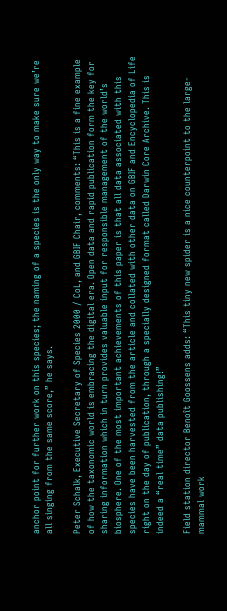anchor point for further work on this species; the naming of a species is the only way to make sure we’re all singing from the same score,” he says.

Peter Schalk, Executive Secretary of Species 2000 / CoL, and GBIF Chair, comments: “This is a fine example of how the taxonomic world is embracing the digital era. Open data and rapid publication form the key for sharing information which in turn provides valuable input for responsible management of the world’s biosphere. One of the most important achievements of this paper is that all data associated with this species have been harvested from the article and collated with other data on GBIF and Encyclopedia of Life right on the day of publication, through a specially designed format called Darwin Core Archive. This is indeed a “real time” data publishing!”

Field station director Benoît Goossens adds: “This tiny new spider is a nice counterpoint to the large-mammal work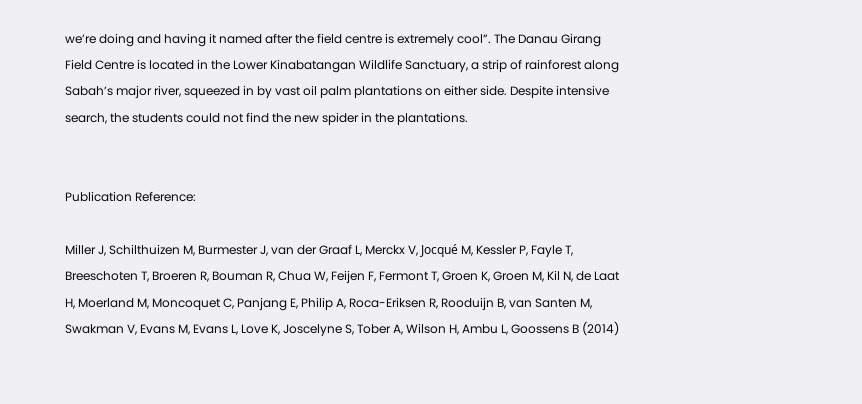we’re doing and having it named after the field centre is extremely cool”. The Danau Girang Field Centre is located in the Lower Kinabatangan Wildlife Sanctuary, a strip of rainforest along Sabah’s major river, squeezed in by vast oil palm plantations on either side. Despite intensive search, the students could not find the new spider in the plantations.


Publication Reference:

Miller J, Schilthuizen M, Burmester J, van der Graaf L, Merckx V, Jocqué M, Kessler P, Fayle T, Breeschoten T, Broeren R, Bouman R, Chua W, Feijen F, Fermont T, Groen K, Groen M, Kil N, de Laat H, Moerland M, Moncoquet C, Panjang E, Philip A, Roca-Eriksen R, Rooduijn B, van Santen M, Swakman V, Evans M, Evans L, Love K, Joscelyne S, Tober A, Wilson H, Ambu L, Goossens B (2014)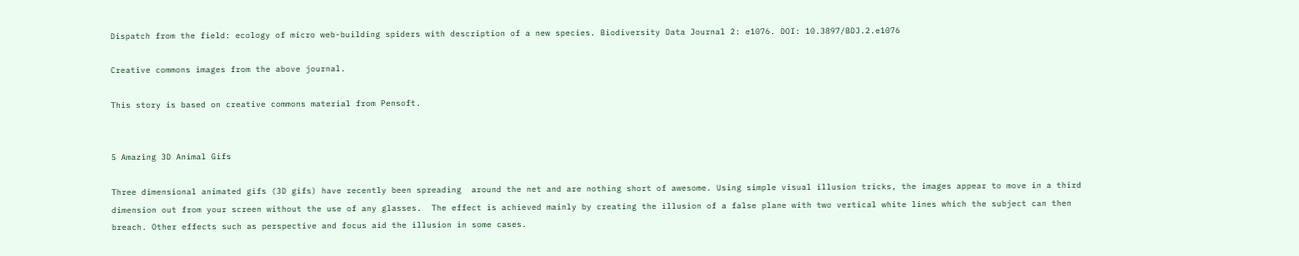Dispatch from the field: ecology of micro web-building spiders with description of a new species. Biodiversity Data Journal 2: e1076. DOI: 10.3897/BDJ.2.e1076

Creative commons images from the above journal.

This story is based on creative commons material from Pensoft.


5 Amazing 3D Animal Gifs

Three dimensional animated gifs (3D gifs) have recently been spreading  around the net and are nothing short of awesome. Using simple visual illusion tricks, the images appear to move in a third dimension out from your screen without the use of any glasses.  The effect is achieved mainly by creating the illusion of a false plane with two vertical white lines which the subject can then breach. Other effects such as perspective and focus aid the illusion in some cases.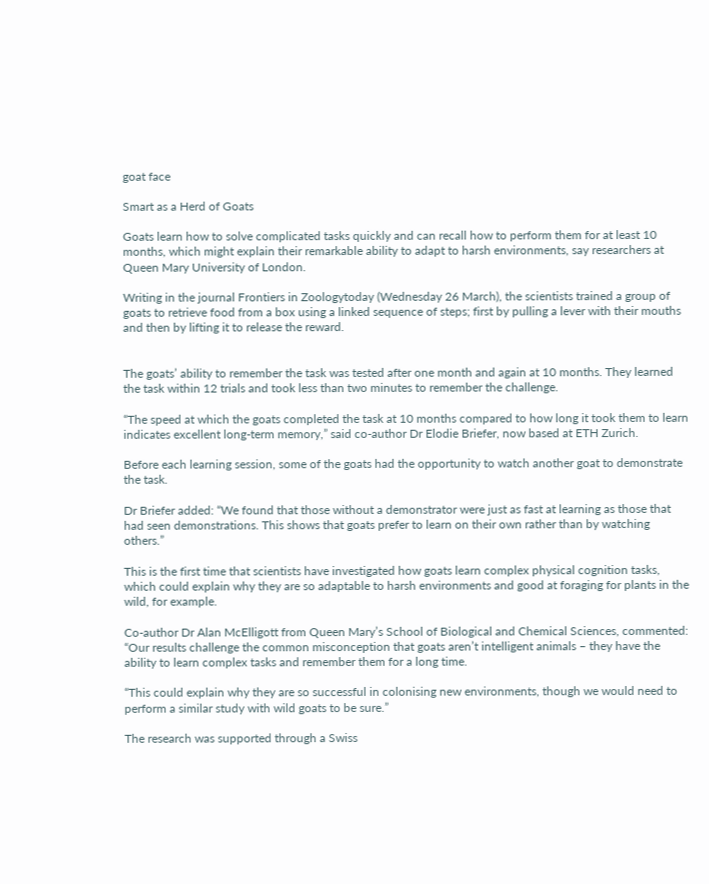goat face

Smart as a Herd of Goats

Goats learn how to solve complicated tasks quickly and can recall how to perform them for at least 10 months, which might explain their remarkable ability to adapt to harsh environments, say researchers at Queen Mary University of London.

Writing in the journal Frontiers in Zoologytoday (Wednesday 26 March), the scientists trained a group of goats to retrieve food from a box using a linked sequence of steps; first by pulling a lever with their mouths and then by lifting it to release the reward.


The goats’ ability to remember the task was tested after one month and again at 10 months. They learned the task within 12 trials and took less than two minutes to remember the challenge.

“The speed at which the goats completed the task at 10 months compared to how long it took them to learn indicates excellent long-term memory,” said co-author Dr Elodie Briefer, now based at ETH Zurich.

Before each learning session, some of the goats had the opportunity to watch another goat to demonstrate the task.

Dr Briefer added: “We found that those without a demonstrator were just as fast at learning as those that had seen demonstrations. This shows that goats prefer to learn on their own rather than by watching others.”

This is the first time that scientists have investigated how goats learn complex physical cognition tasks, which could explain why they are so adaptable to harsh environments and good at foraging for plants in the wild, for example.

Co-author Dr Alan McElligott from Queen Mary’s School of Biological and Chemical Sciences, commented: “Our results challenge the common misconception that goats aren’t intelligent animals – they have the ability to learn complex tasks and remember them for a long time.

“This could explain why they are so successful in colonising new environments, though we would need to perform a similar study with wild goats to be sure.”

The research was supported through a Swiss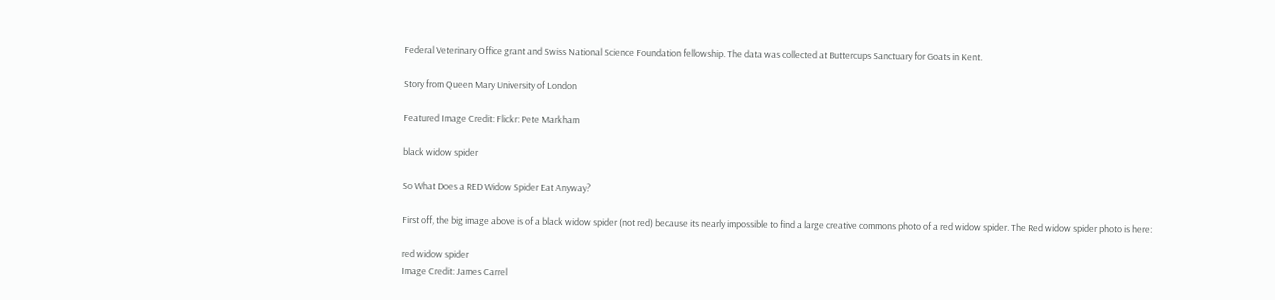Federal Veterinary Office grant and Swiss National Science Foundation fellowship. The data was collected at Buttercups Sanctuary for Goats in Kent.

Story from Queen Mary University of London

Featured Image Credit: Flickr: Pete Markham

black widow spider

So What Does a RED Widow Spider Eat Anyway?

First off, the big image above is of a black widow spider (not red) because its nearly impossible to find a large creative commons photo of a red widow spider. The Red widow spider photo is here:

red widow spider
Image Credit: James Carrel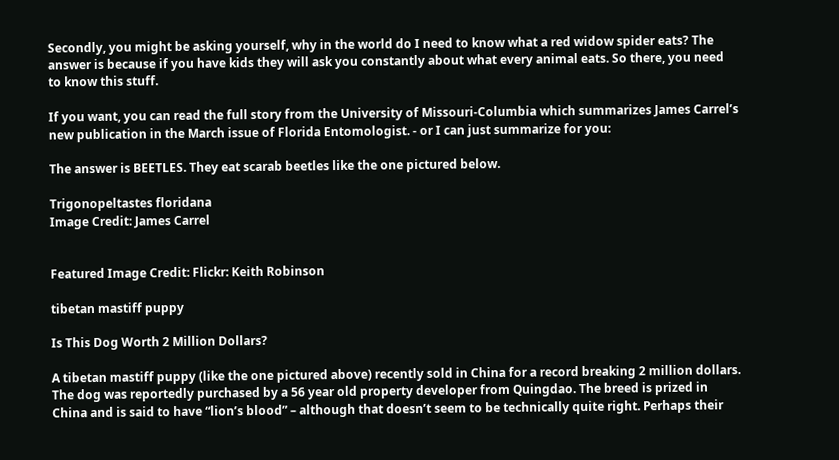Secondly, you might be asking yourself, why in the world do I need to know what a red widow spider eats? The answer is because if you have kids they will ask you constantly about what every animal eats. So there, you need to know this stuff.

If you want, you can read the full story from the University of Missouri-Columbia which summarizes James Carrel’s new publication in the March issue of Florida Entomologist. - or I can just summarize for you:

The answer is BEETLES. They eat scarab beetles like the one pictured below.

Trigonopeltastes floridana
Image Credit: James Carrel


Featured Image Credit: Flickr: Keith Robinson

tibetan mastiff puppy

Is This Dog Worth 2 Million Dollars?

A tibetan mastiff puppy (like the one pictured above) recently sold in China for a record breaking 2 million dollars. The dog was reportedly purchased by a 56 year old property developer from Quingdao. The breed is prized in China and is said to have “lion’s blood” – although that doesn’t seem to be technically quite right. Perhaps their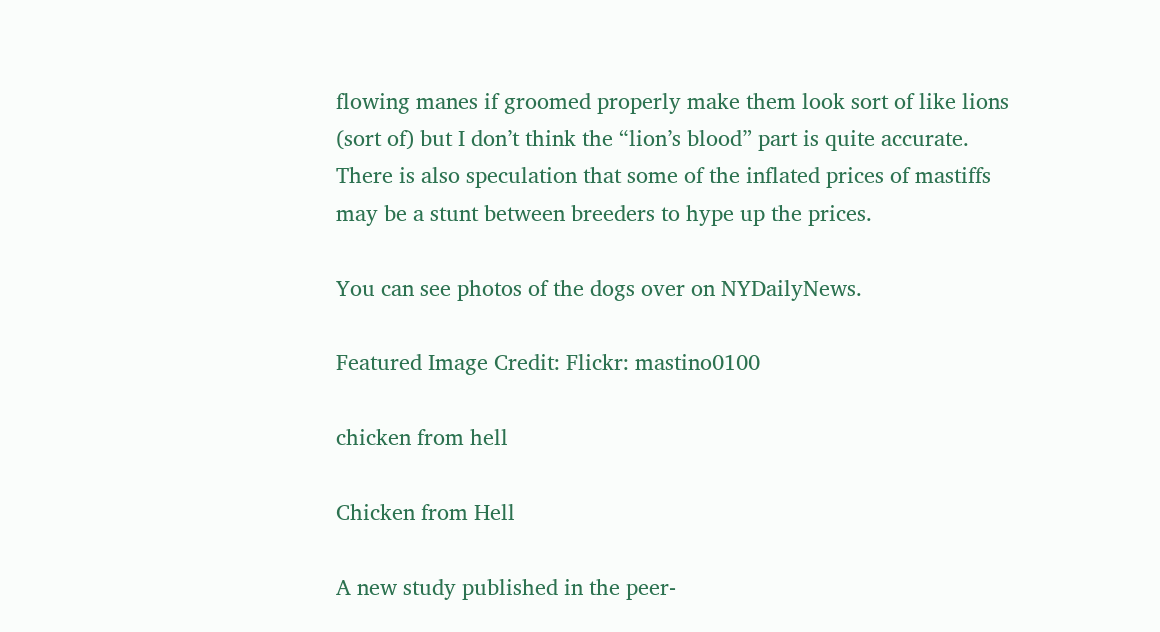flowing manes if groomed properly make them look sort of like lions (sort of) but I don’t think the “lion’s blood” part is quite accurate. There is also speculation that some of the inflated prices of mastiffs may be a stunt between breeders to hype up the prices.

You can see photos of the dogs over on NYDailyNews.

Featured Image Credit: Flickr: mastino0100

chicken from hell

Chicken from Hell

A new study published in the peer-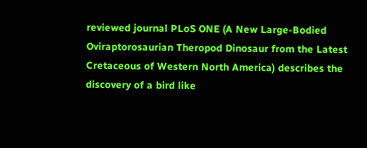reviewed journal PLoS ONE (A New Large-Bodied Oviraptorosaurian Theropod Dinosaur from the Latest Cretaceous of Western North America) describes the discovery of a bird like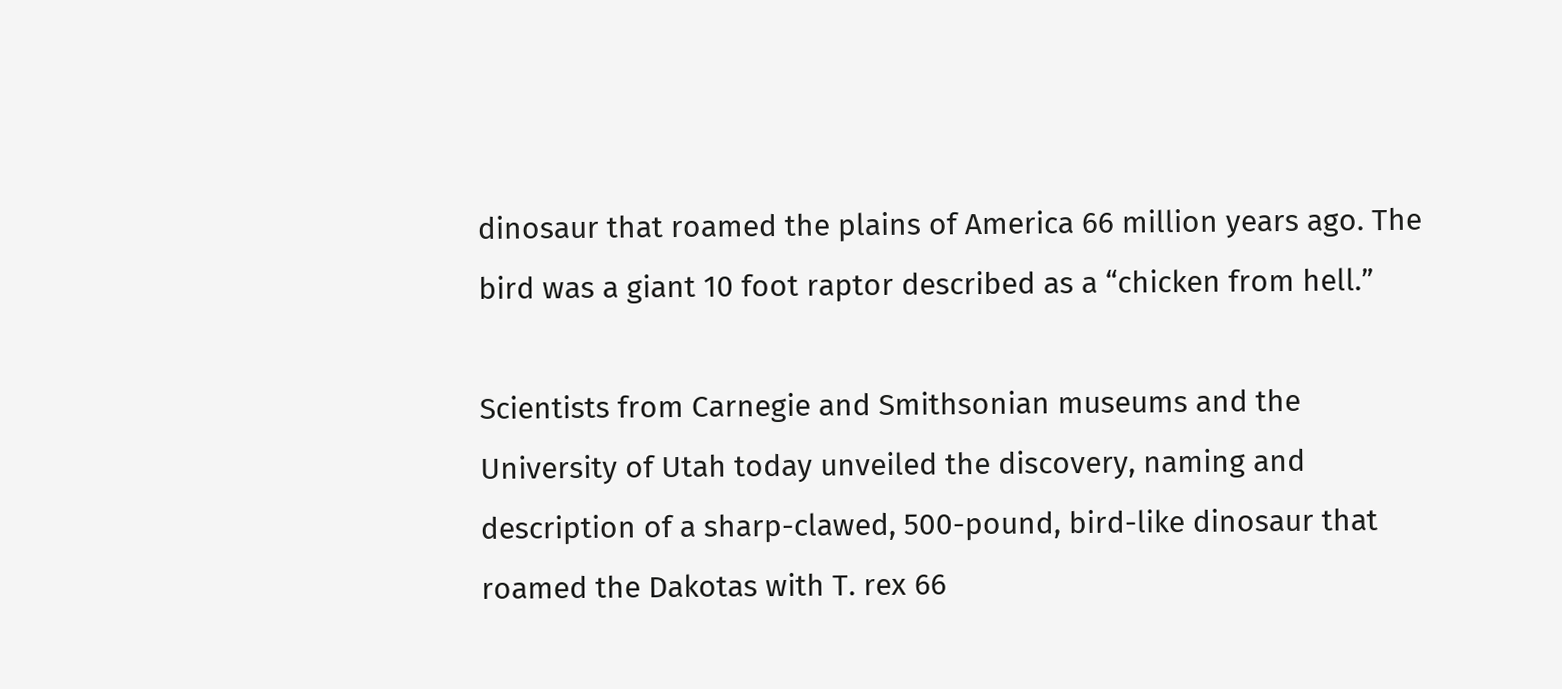dinosaur that roamed the plains of America 66 million years ago. The bird was a giant 10 foot raptor described as a “chicken from hell.”

Scientists from Carnegie and Smithsonian museums and the University of Utah today unveiled the discovery, naming and description of a sharp-clawed, 500-pound, bird-like dinosaur that roamed the Dakotas with T. rex 66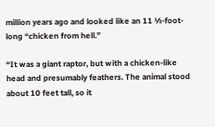million years ago and looked like an 11 ½-foot-long “chicken from hell.”

“It was a giant raptor, but with a chicken-like head and presumably feathers. The animal stood about 10 feet tall, so it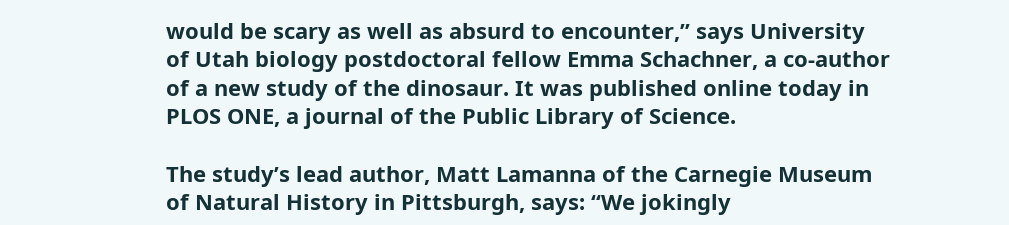would be scary as well as absurd to encounter,” says University of Utah biology postdoctoral fellow Emma Schachner, a co-author of a new study of the dinosaur. It was published online today in PLOS ONE, a journal of the Public Library of Science.

The study’s lead author, Matt Lamanna of the Carnegie Museum of Natural History in Pittsburgh, says: “We jokingly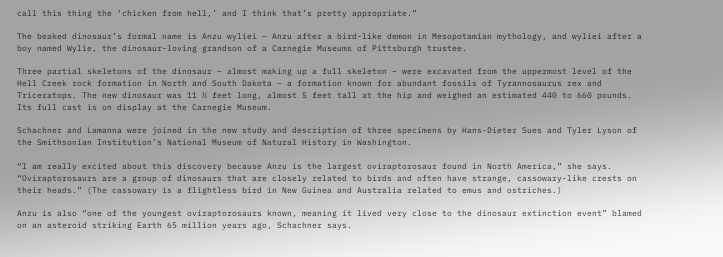call this thing the ‘chicken from hell,’ and I think that’s pretty appropriate.”

The beaked dinosaur’s formal name is Anzu wyliei – Anzu after a bird-like demon in Mesopotamian mythology, and wyliei after a boy named Wylie, the dinosaur-loving grandson of a Carnegie Museums of Pittsburgh trustee.

Three partial skeletons of the dinosaur – almost making up a full skeleton – were excavated from the uppermost level of the Hell Creek rock formation in North and South Dakota – a formation known for abundant fossils of Tyrannosaurus rex and Triceratops. The new dinosaur was 11 ½ feet long, almost 5 feet tall at the hip and weighed an estimated 440 to 660 pounds. Its full cast is on display at the Carnegie Museum.

Schachner and Lamanna were joined in the new study and description of three specimens by Hans-Dieter Sues and Tyler Lyson of the Smithsonian Institution’s National Museum of Natural History in Washington.

“I am really excited about this discovery because Anzu is the largest oviraptorosaur found in North America,” she says. “Oviraptorosaurs are a group of dinosaurs that are closely related to birds and often have strange, cassowary-like crests on their heads.” (The cassowary is a flightless bird in New Guinea and Australia related to emus and ostriches.)

Anzu is also “one of the youngest oviraptorosaurs known, meaning it lived very close to the dinosaur extinction event” blamed on an asteroid striking Earth 65 million years ago, Schachner says.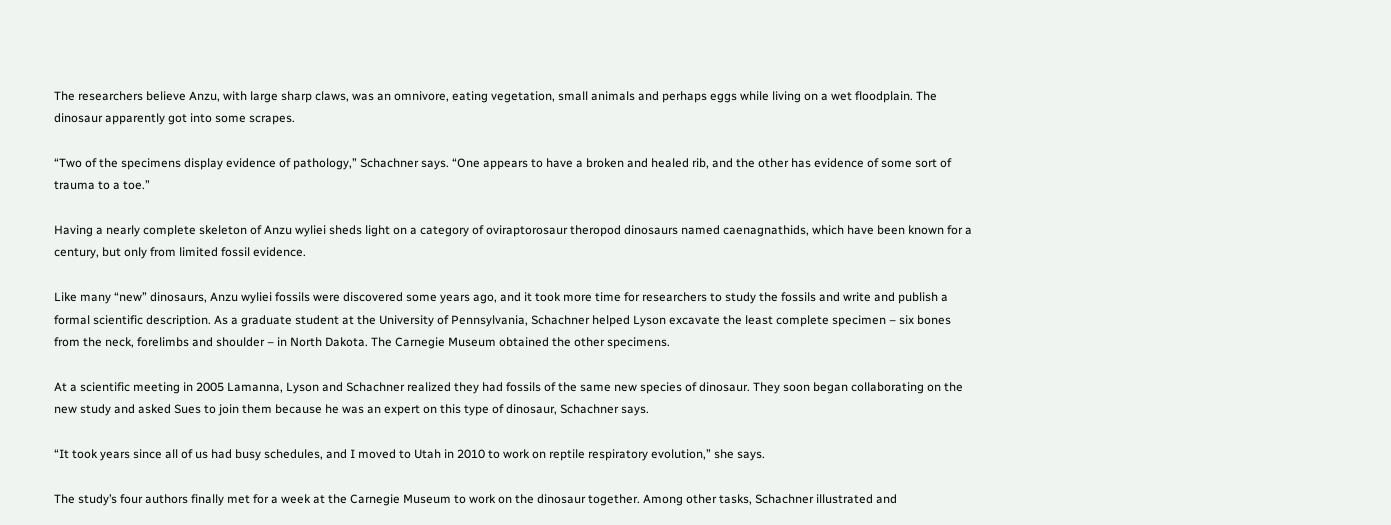The researchers believe Anzu, with large sharp claws, was an omnivore, eating vegetation, small animals and perhaps eggs while living on a wet floodplain. The dinosaur apparently got into some scrapes.

“Two of the specimens display evidence of pathology,” Schachner says. “One appears to have a broken and healed rib, and the other has evidence of some sort of trauma to a toe.”

Having a nearly complete skeleton of Anzu wyliei sheds light on a category of oviraptorosaur theropod dinosaurs named caenagnathids, which have been known for a century, but only from limited fossil evidence.

Like many “new” dinosaurs, Anzu wyliei fossils were discovered some years ago, and it took more time for researchers to study the fossils and write and publish a formal scientific description. As a graduate student at the University of Pennsylvania, Schachner helped Lyson excavate the least complete specimen – six bones from the neck, forelimbs and shoulder – in North Dakota. The Carnegie Museum obtained the other specimens.

At a scientific meeting in 2005 Lamanna, Lyson and Schachner realized they had fossils of the same new species of dinosaur. They soon began collaborating on the new study and asked Sues to join them because he was an expert on this type of dinosaur, Schachner says.

“It took years since all of us had busy schedules, and I moved to Utah in 2010 to work on reptile respiratory evolution,” she says.

The study’s four authors finally met for a week at the Carnegie Museum to work on the dinosaur together. Among other tasks, Schachner illustrated and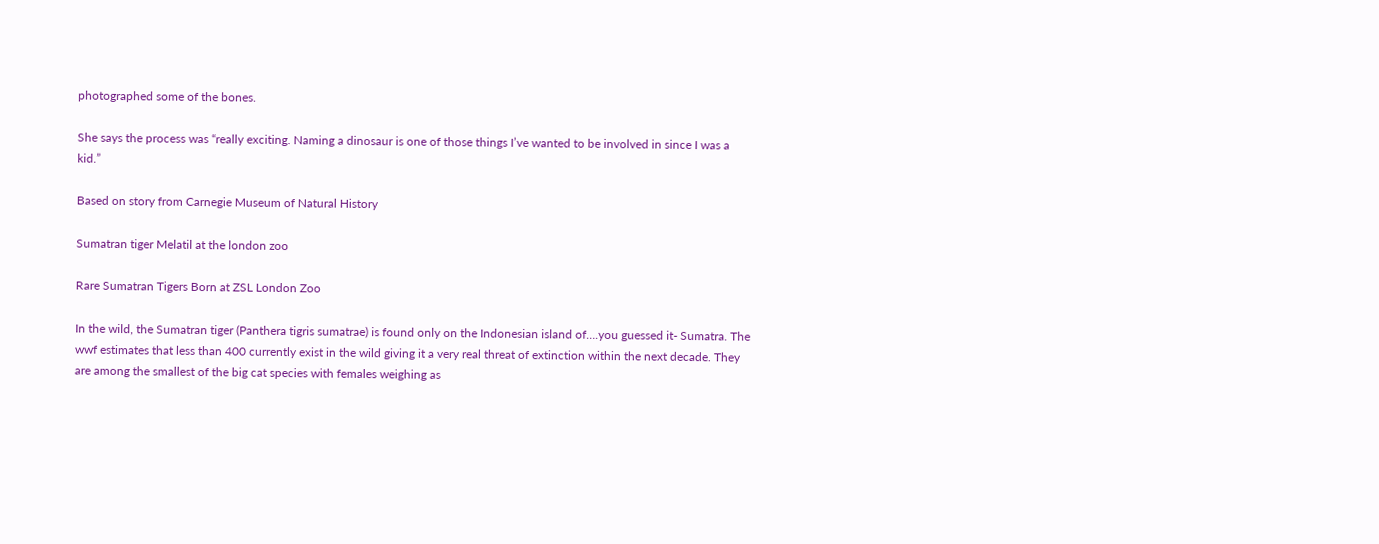photographed some of the bones.

She says the process was “really exciting. Naming a dinosaur is one of those things I’ve wanted to be involved in since I was a kid.”

Based on story from Carnegie Museum of Natural History

Sumatran tiger Melatil at the london zoo

Rare Sumatran Tigers Born at ZSL London Zoo

In the wild, the Sumatran tiger (Panthera tigris sumatrae) is found only on the Indonesian island of….you guessed it- Sumatra. The wwf estimates that less than 400 currently exist in the wild giving it a very real threat of extinction within the next decade. They are among the smallest of the big cat species with females weighing as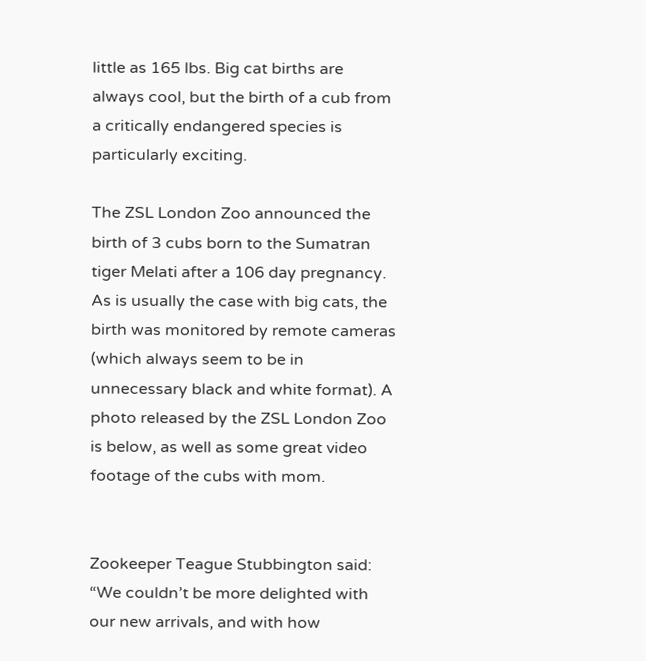little as 165 lbs. Big cat births are always cool, but the birth of a cub from a critically endangered species is particularly exciting.

The ZSL London Zoo announced the birth of 3 cubs born to the Sumatran tiger Melati after a 106 day pregnancy. As is usually the case with big cats, the birth was monitored by remote cameras (which always seem to be in unnecessary black and white format). A photo released by the ZSL London Zoo is below, as well as some great video footage of the cubs with mom.


Zookeeper Teague Stubbington said: “We couldn’t be more delighted with our new arrivals, and with how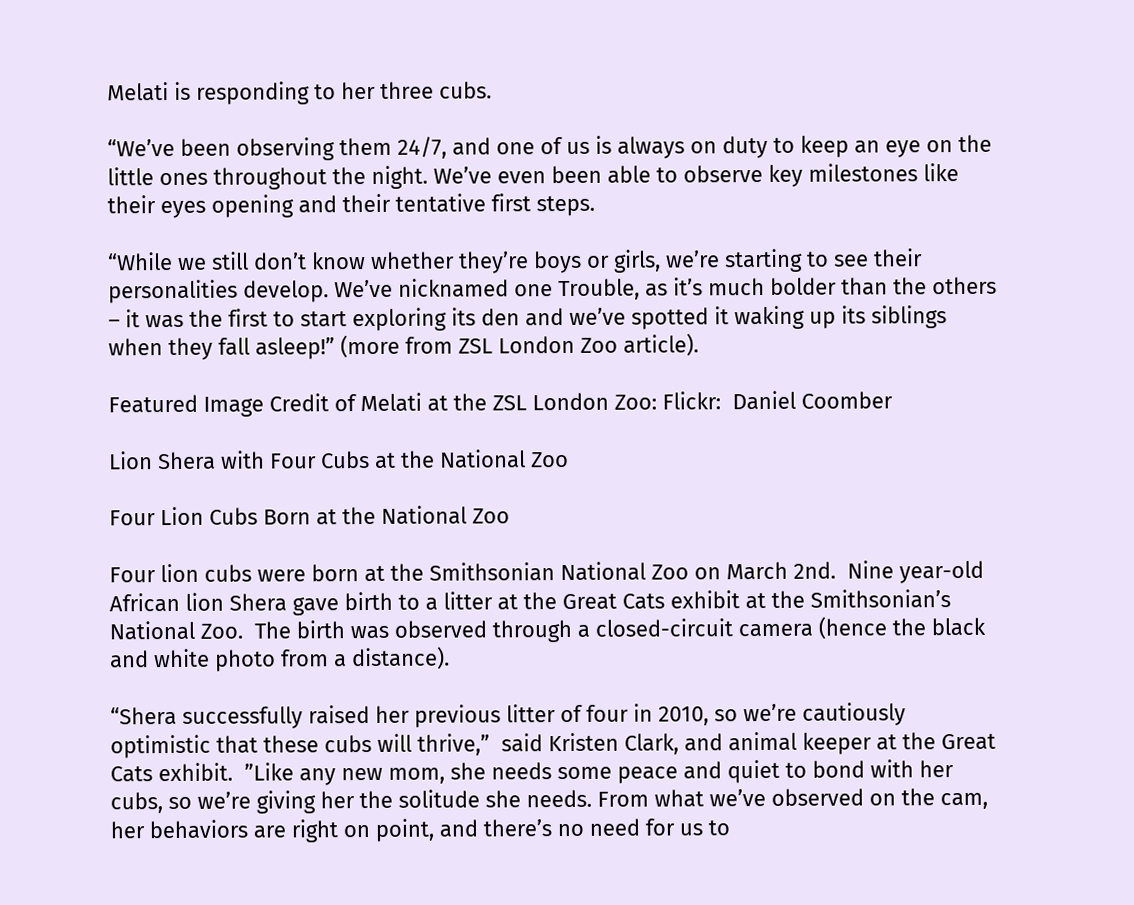Melati is responding to her three cubs.

“We’ve been observing them 24/7, and one of us is always on duty to keep an eye on the little ones throughout the night. We’ve even been able to observe key milestones like their eyes opening and their tentative first steps.

“While we still don’t know whether they’re boys or girls, we’re starting to see their personalities develop. We’ve nicknamed one Trouble, as it’s much bolder than the others – it was the first to start exploring its den and we’ve spotted it waking up its siblings when they fall asleep!” (more from ZSL London Zoo article).

Featured Image Credit of Melati at the ZSL London Zoo: Flickr:  Daniel Coomber

Lion Shera with Four Cubs at the National Zoo

Four Lion Cubs Born at the National Zoo

Four lion cubs were born at the Smithsonian National Zoo on March 2nd.  Nine year-old African lion Shera gave birth to a litter at the Great Cats exhibit at the Smithsonian’s National Zoo.  The birth was observed through a closed-circuit camera (hence the black and white photo from a distance).

“Shera successfully raised her previous litter of four in 2010, so we’re cautiously optimistic that these cubs will thrive,”  said Kristen Clark, and animal keeper at the Great Cats exhibit.  ”Like any new mom, she needs some peace and quiet to bond with her cubs, so we’re giving her the solitude she needs. From what we’ve observed on the cam, her behaviors are right on point, and there’s no need for us to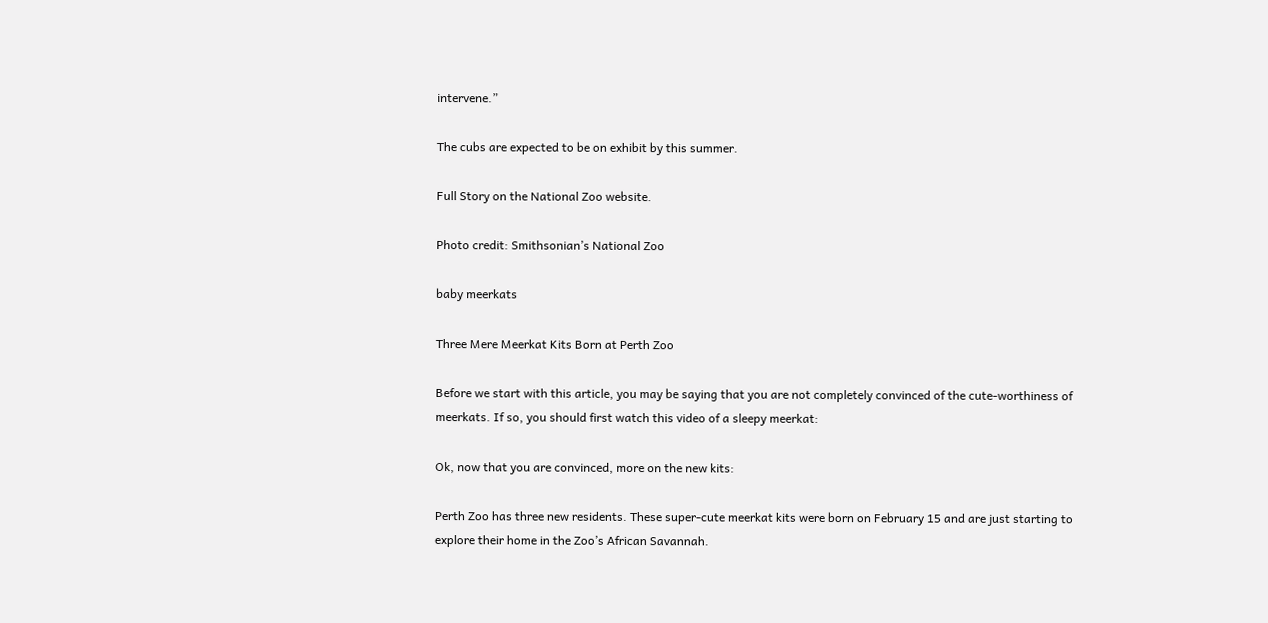intervene.”

The cubs are expected to be on exhibit by this summer.

Full Story on the National Zoo website.

Photo credit: Smithsonian’s National Zoo

baby meerkats

Three Mere Meerkat Kits Born at Perth Zoo

Before we start with this article, you may be saying that you are not completely convinced of the cute-worthiness of meerkats. If so, you should first watch this video of a sleepy meerkat:

Ok, now that you are convinced, more on the new kits:

Perth Zoo has three new residents. These super-cute meerkat kits were born on February 15 and are just starting to explore their home in the Zoo’s African Savannah.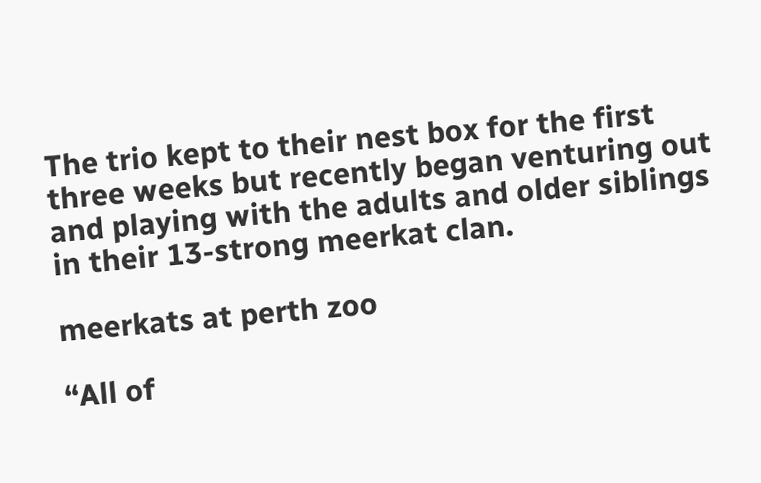The trio kept to their nest box for the first three weeks but recently began venturing out and playing with the adults and older siblings in their 13-strong meerkat clan.

meerkats at perth zoo

“All of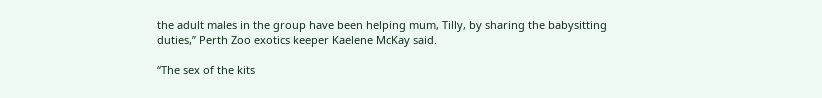the adult males in the group have been helping mum, Tilly, by sharing the babysitting duties,” Perth Zoo exotics keeper Kaelene McKay said.

“The sex of the kits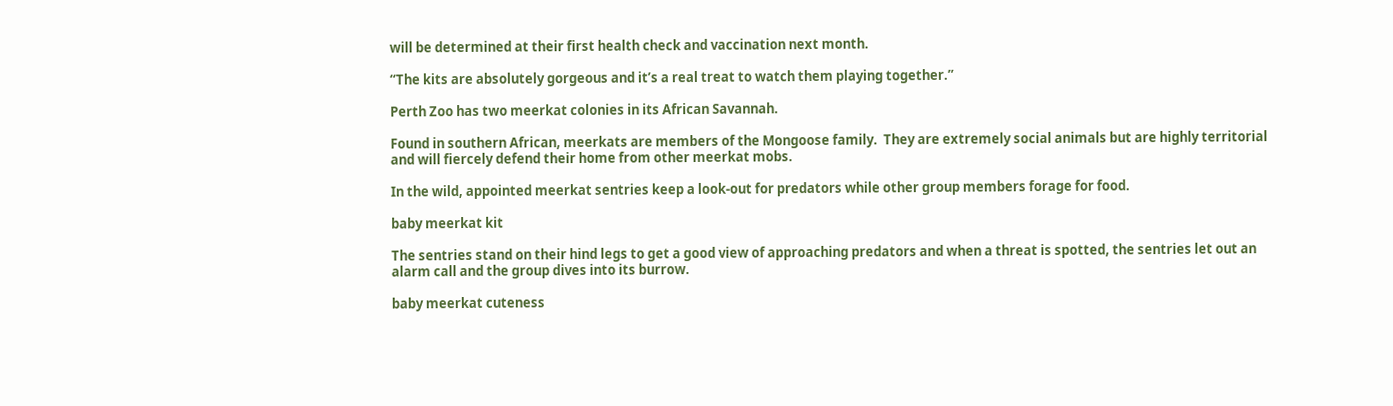will be determined at their first health check and vaccination next month.

“The kits are absolutely gorgeous and it’s a real treat to watch them playing together.”

Perth Zoo has two meerkat colonies in its African Savannah.

Found in southern African, meerkats are members of the Mongoose family.  They are extremely social animals but are highly territorial and will fiercely defend their home from other meerkat mobs.

In the wild, appointed meerkat sentries keep a look-out for predators while other group members forage for food.

baby meerkat kit

The sentries stand on their hind legs to get a good view of approaching predators and when a threat is spotted, the sentries let out an alarm call and the group dives into its burrow.

baby meerkat cuteness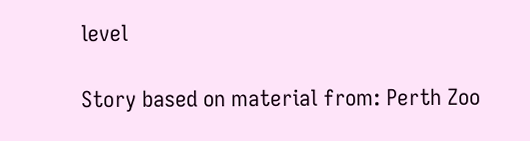level

Story based on material from: Perth Zoo